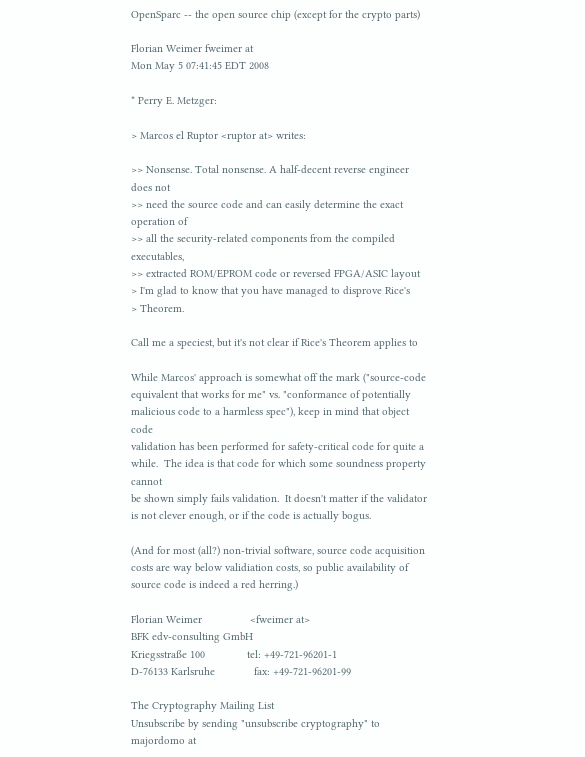OpenSparc -- the open source chip (except for the crypto parts)

Florian Weimer fweimer at
Mon May 5 07:41:45 EDT 2008

* Perry E. Metzger:

> Marcos el Ruptor <ruptor at> writes:

>> Nonsense. Total nonsense. A half-decent reverse engineer does not
>> need the source code and can easily determine the exact operation of
>> all the security-related components from the compiled executables,
>> extracted ROM/EPROM code or reversed FPGA/ASIC layout
> I'm glad to know that you have managed to disprove Rice's
> Theorem.

Call me a speciest, but it's not clear if Rice's Theorem applies to

While Marcos' approach is somewhat off the mark ("source-code
equivalent that works for me" vs. "conformance of potentially
malicious code to a harmless spec"), keep in mind that object code
validation has been performed for safety-critical code for quite a
while.  The idea is that code for which some soundness property cannot
be shown simply fails validation.  It doesn't matter if the validator
is not clever enough, or if the code is actually bogus.

(And for most (all?) non-trivial software, source code acquisition
costs are way below validiation costs, so public availability of
source code is indeed a red herring.)

Florian Weimer                <fweimer at>
BFK edv-consulting GmbH
Kriegsstraße 100              tel: +49-721-96201-1
D-76133 Karlsruhe             fax: +49-721-96201-99

The Cryptography Mailing List
Unsubscribe by sending "unsubscribe cryptography" to majordomo at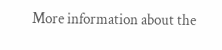More information about the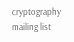cryptography mailing list